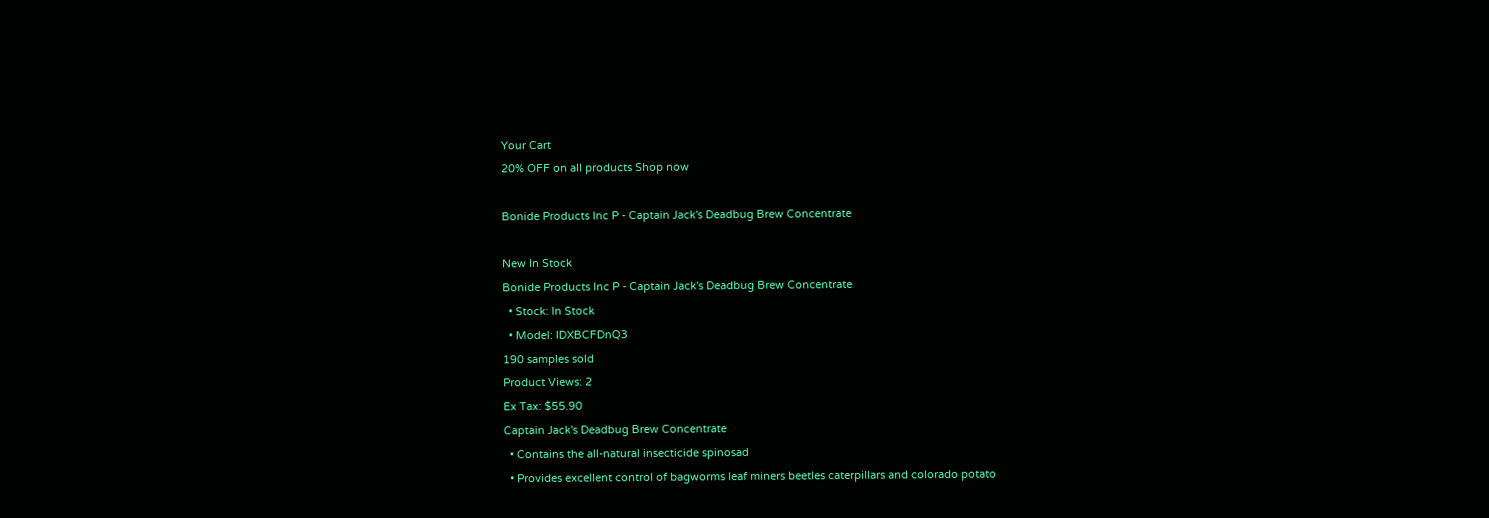Your Cart
20% OFF on all products Shop now

Bonide Products Inc P - Captain Jack's Deadbug Brew Concentrate

New In Stock
Bonide Products Inc P - Captain Jack's Deadbug Brew Concentrate
  • Stock: In Stock
  • Model: IDXBCFDnQ3
190 samples sold
Product Views: 2
Ex Tax: $55.90
Captain Jack's Deadbug Brew Concentrate
  • Contains the all-natural insecticide spinosad
  • Provides excellent control of bagworms leaf miners beetles caterpillars and colorado potato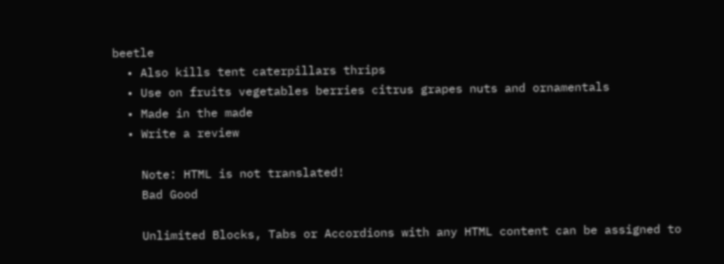beetle
  • Also kills tent caterpillars thrips
  • Use on fruits vegetables berries citrus grapes nuts and ornamentals
  • Made in the made
  • Write a review

    Note: HTML is not translated!
    Bad Good

    Unlimited Blocks, Tabs or Accordions with any HTML content can be assigned to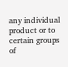any individual product or to certain groups of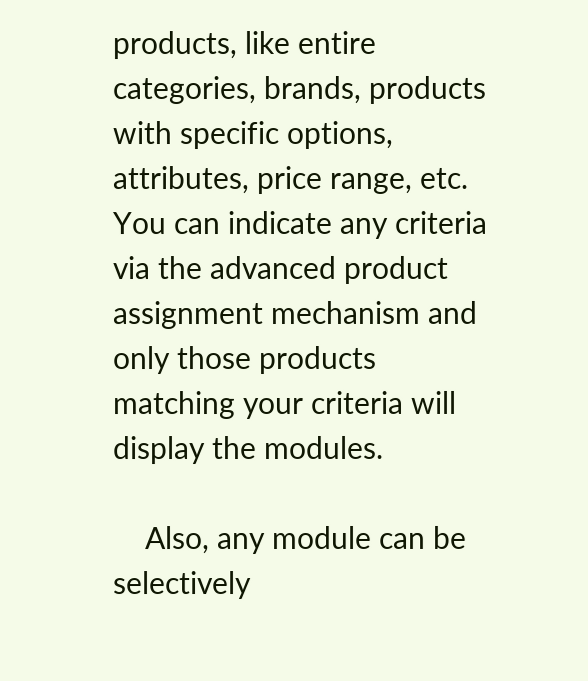products, like entire categories, brands, products with specific options, attributes, price range, etc. You can indicate any criteria via the advanced product assignment mechanism and only those products matching your criteria will display the modules.

    Also, any module can be selectively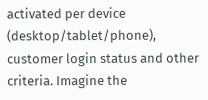activated per device (desktop/tablet/phone), customer login status and other criteria. Imagine the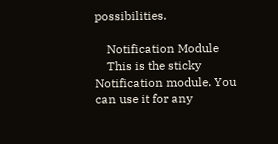possibilities.

    Notification Module
    This is the sticky Notification module. You can use it for any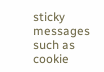sticky messages such as cookie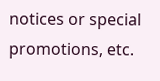notices or special promotions, etc.